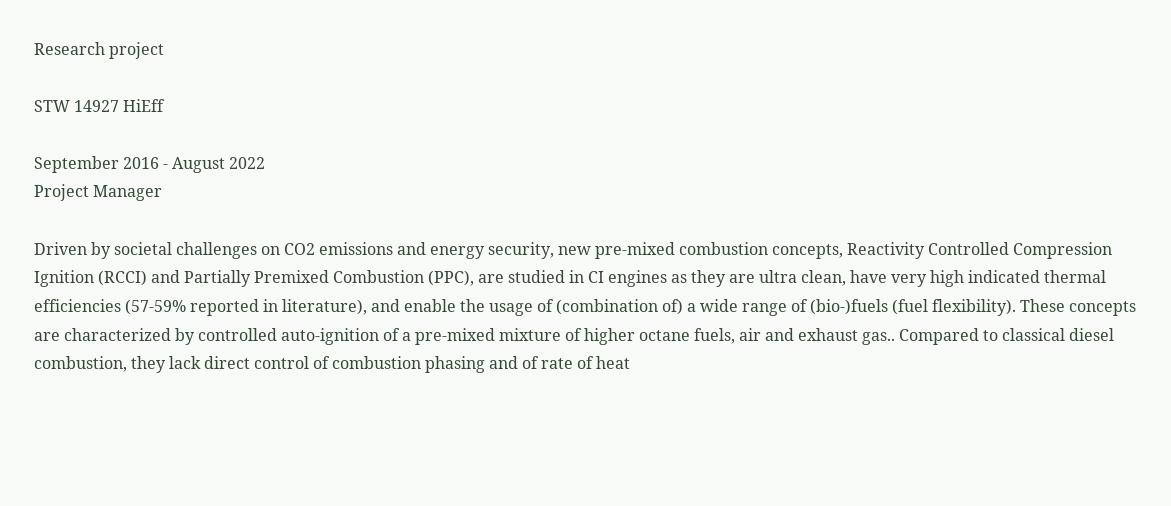Research project

STW 14927 HiEff

September 2016 - August 2022
Project Manager

Driven by societal challenges on CO2 emissions and energy security, new pre-mixed combustion concepts, Reactivity Controlled Compression Ignition (RCCI) and Partially Premixed Combustion (PPC), are studied in CI engines as they are ultra clean, have very high indicated thermal efficiencies (57-59% reported in literature), and enable the usage of (combination of) a wide range of (bio-)fuels (fuel flexibility). These concepts are characterized by controlled auto-ignition of a pre-mixed mixture of higher octane fuels, air and exhaust gas.. Compared to classical diesel combustion, they lack direct control of combustion phasing and of rate of heat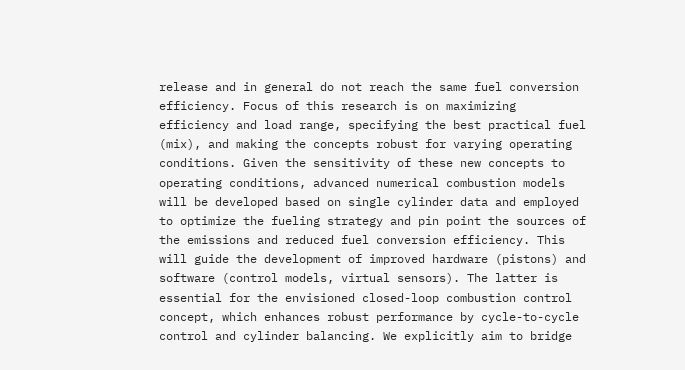release and in general do not reach the same fuel conversion efficiency. Focus of this research is on maximizing efficiency and load range, specifying the best practical fuel (mix), and making the concepts robust for varying operating conditions. Given the sensitivity of these new concepts to operating conditions, advanced numerical combustion models will be developed based on single cylinder data and employed to optimize the fueling strategy and pin point the sources of the emissions and reduced fuel conversion efficiency. This will guide the development of improved hardware (pistons) and software (control models, virtual sensors). The latter is essential for the envisioned closed-loop combustion control concept, which enhances robust performance by cycle-to-cycle control and cylinder balancing. We explicitly aim to bridge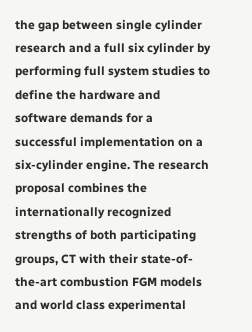the gap between single cylinder research and a full six cylinder by performing full system studies to define the hardware and software demands for a successful implementation on a six-cylinder engine. The research proposal combines the internationally recognized strengths of both participating groups, CT with their state-of-the-art combustion FGM models and world class experimental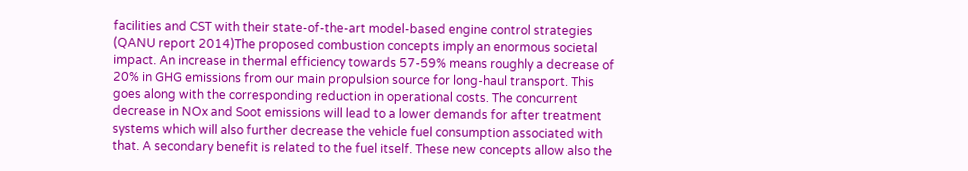facilities and CST with their state-of-the-art model-based engine control strategies (QANU report 2014)The proposed combustion concepts imply an enormous societal impact. An increase in thermal efficiency towards 57-59% means roughly a decrease of 20% in GHG emissions from our main propulsion source for long-haul transport. This goes along with the corresponding reduction in operational costs. The concurrent decrease in NOx and Soot emissions will lead to a lower demands for after treatment systems which will also further decrease the vehicle fuel consumption associated with that. A secondary benefit is related to the fuel itself. These new concepts allow also the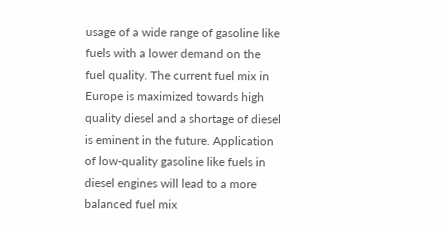usage of a wide range of gasoline like fuels with a lower demand on the fuel quality. The current fuel mix in Europe is maximized towards high quality diesel and a shortage of diesel is eminent in the future. Application of low-quality gasoline like fuels in diesel engines will lead to a more balanced fuel mix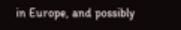in Europe, and possibly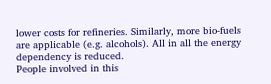lower costs for refineries. Similarly, more bio-fuels are applicable (e.g. alcohols). All in all the energy dependency is reduced.
People involved in this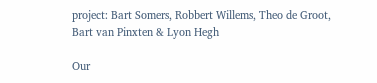project: Bart Somers, Robbert Willems, Theo de Groot, Bart van Pinxten & Lyon Hegh

Our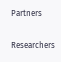Partners

Researchers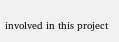involved in this project